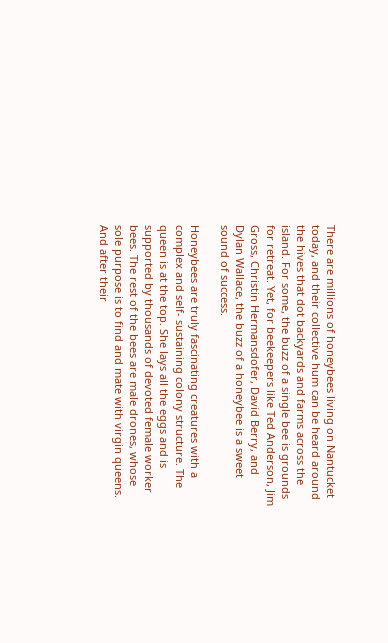There are millions of honeybees living on Nantucket today, and their collective hum can be heard around the hives that dot backyards and farms across the island. For some, the buzz of a single bee is grounds for retreat. Yet, for beekeepers like Ted Anderson, Jim Gross, Christin Hermansdofer, David Berry, and Dylan Wallace, the buzz of a honeybee is a sweet sound of success.

Honeybees are truly fascinating creatures with a complex and self- sustaining colony structure. The queen is at the top. She lays all the eggs and is supported by thousands of devoted female worker bees. The rest of the bees are male drones, whose sole purpose is to find and mate with virgin queens. And after their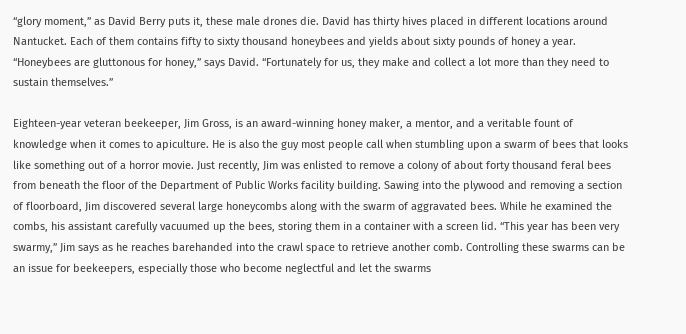“glory moment,” as David Berry puts it, these male drones die. David has thirty hives placed in different locations around Nantucket. Each of them contains fifty to sixty thousand honeybees and yields about sixty pounds of honey a year. “Honeybees are gluttonous for honey,” says David. “Fortunately for us, they make and collect a lot more than they need to sustain themselves.”

Eighteen-year veteran beekeeper, Jim Gross, is an award-winning honey maker, a mentor, and a veritable fount of knowledge when it comes to apiculture. He is also the guy most people call when stumbling upon a swarm of bees that looks like something out of a horror movie. Just recently, Jim was enlisted to remove a colony of about forty thousand feral bees from beneath the floor of the Department of Public Works facility building. Sawing into the plywood and removing a section of floorboard, Jim discovered several large honeycombs along with the swarm of aggravated bees. While he examined the combs, his assistant carefully vacuumed up the bees, storing them in a container with a screen lid. “This year has been very swarmy,” Jim says as he reaches barehanded into the crawl space to retrieve another comb. Controlling these swarms can be an issue for beekeepers, especially those who become neglectful and let the swarms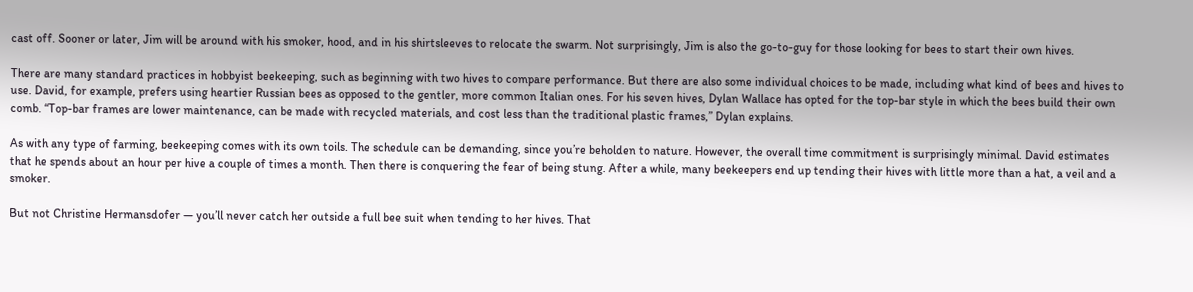cast off. Sooner or later, Jim will be around with his smoker, hood, and in his shirtsleeves to relocate the swarm. Not surprisingly, Jim is also the go-to-guy for those looking for bees to start their own hives.

There are many standard practices in hobbyist beekeeping, such as beginning with two hives to compare performance. But there are also some individual choices to be made, including what kind of bees and hives to use. David, for example, prefers using heartier Russian bees as opposed to the gentler, more common Italian ones. For his seven hives, Dylan Wallace has opted for the top-bar style in which the bees build their own comb. “Top-bar frames are lower maintenance, can be made with recycled materials, and cost less than the traditional plastic frames,” Dylan explains.

As with any type of farming, beekeeping comes with its own toils. The schedule can be demanding, since you’re beholden to nature. However, the overall time commitment is surprisingly minimal. David estimates that he spends about an hour per hive a couple of times a month. Then there is conquering the fear of being stung. After a while, many beekeepers end up tending their hives with little more than a hat, a veil and a smoker.

But not Christine Hermansdofer — you’ll never catch her outside a full bee suit when tending to her hives. That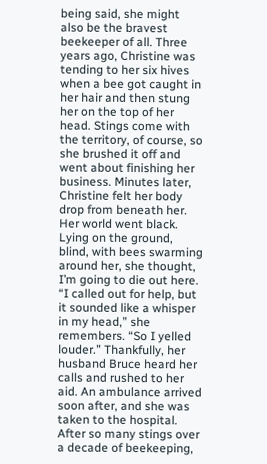being said, she might also be the bravest beekeeper of all. Three years ago, Christine was tending to her six hives when a bee got caught in her hair and then stung her on the top of her head. Stings come with the territory, of course, so she brushed it off and went about finishing her business. Minutes later, Christine felt her body drop from beneath her. Her world went black. Lying on the ground, blind, with bees swarming around her, she thought, I’m going to die out here. “I called out for help, but it sounded like a whisper in my head,” she remembers. “So I yelled louder.” Thankfully, her husband Bruce heard her calls and rushed to her aid. An ambulance arrived soon after, and she was taken to the hospital. After so many stings over a decade of beekeeping,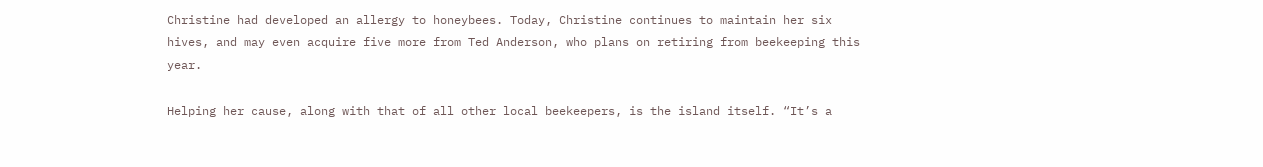Christine had developed an allergy to honeybees. Today, Christine continues to maintain her six hives, and may even acquire five more from Ted Anderson, who plans on retiring from beekeeping this year.

Helping her cause, along with that of all other local beekeepers, is the island itself. “It’s a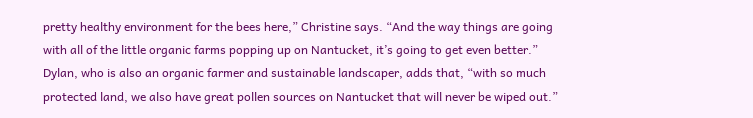pretty healthy environment for the bees here,” Christine says. “And the way things are going with all of the little organic farms popping up on Nantucket, it’s going to get even better.” Dylan, who is also an organic farmer and sustainable landscaper, adds that, “with so much protected land, we also have great pollen sources on Nantucket that will never be wiped out.”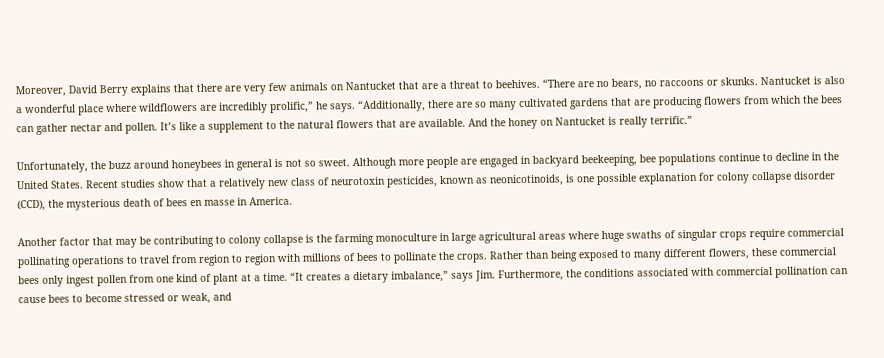Moreover, David Berry explains that there are very few animals on Nantucket that are a threat to beehives. “There are no bears, no raccoons or skunks. Nantucket is also a wonderful place where wildflowers are incredibly prolific,” he says. “Additionally, there are so many cultivated gardens that are producing flowers from which the bees can gather nectar and pollen. It’s like a supplement to the natural flowers that are available. And the honey on Nantucket is really terrific.”

Unfortunately, the buzz around honeybees in general is not so sweet. Although more people are engaged in backyard beekeeping, bee populations continue to decline in the United States. Recent studies show that a relatively new class of neurotoxin pesticides, known as neonicotinoids, is one possible explanation for colony collapse disorder (CCD), the mysterious death of bees en masse in America.

Another factor that may be contributing to colony collapse is the farming monoculture in large agricultural areas where huge swaths of singular crops require commercial pollinating operations to travel from region to region with millions of bees to pollinate the crops. Rather than being exposed to many different flowers, these commercial bees only ingest pollen from one kind of plant at a time. “It creates a dietary imbalance,” says Jim. Furthermore, the conditions associated with commercial pollination can cause bees to become stressed or weak, and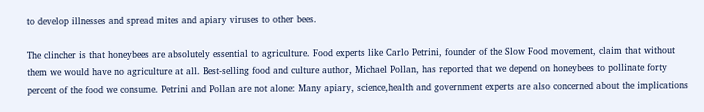to develop illnesses and spread mites and apiary viruses to other bees.

The clincher is that honeybees are absolutely essential to agriculture. Food experts like Carlo Petrini, founder of the Slow Food movement, claim that without them we would have no agriculture at all. Best-selling food and culture author, Michael Pollan, has reported that we depend on honeybees to pollinate forty percent of the food we consume. Petrini and Pollan are not alone: Many apiary, science,health and government experts are also concerned about the implications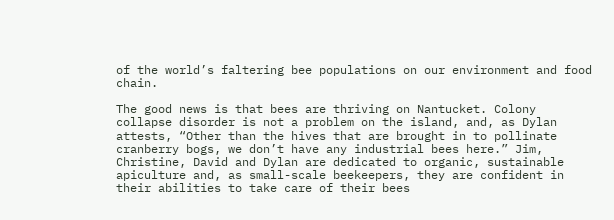of the world’s faltering bee populations on our environment and food chain.

The good news is that bees are thriving on Nantucket. Colony collapse disorder is not a problem on the island, and, as Dylan attests, “Other than the hives that are brought in to pollinate cranberry bogs, we don’t have any industrial bees here.” Jim, Christine, David and Dylan are dedicated to organic, sustainable apiculture and, as small-scale beekeepers, they are confident in their abilities to take care of their bees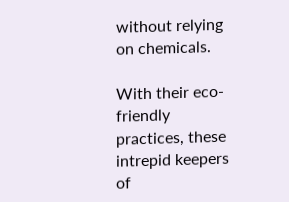without relying on chemicals.

With their eco-friendly practices, these intrepid keepers of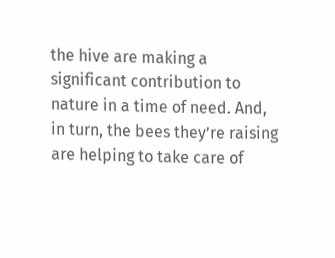the hive are making a significant contribution to nature in a time of need. And, in turn, the bees they’re raising are helping to take care of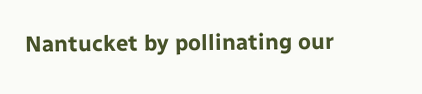Nantucket by pollinating our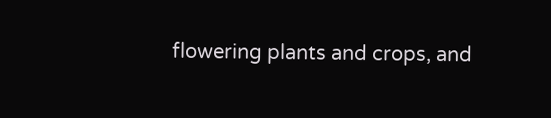flowering plants and crops, and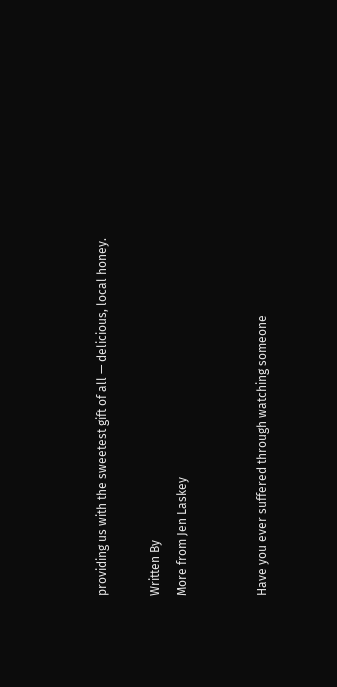providing us with the sweetest gift of all — delicious, local honey.

Written By
More from Jen Laskey


Have you ever suffered through watching someone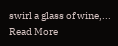swirl a glass of wine,...
Read More